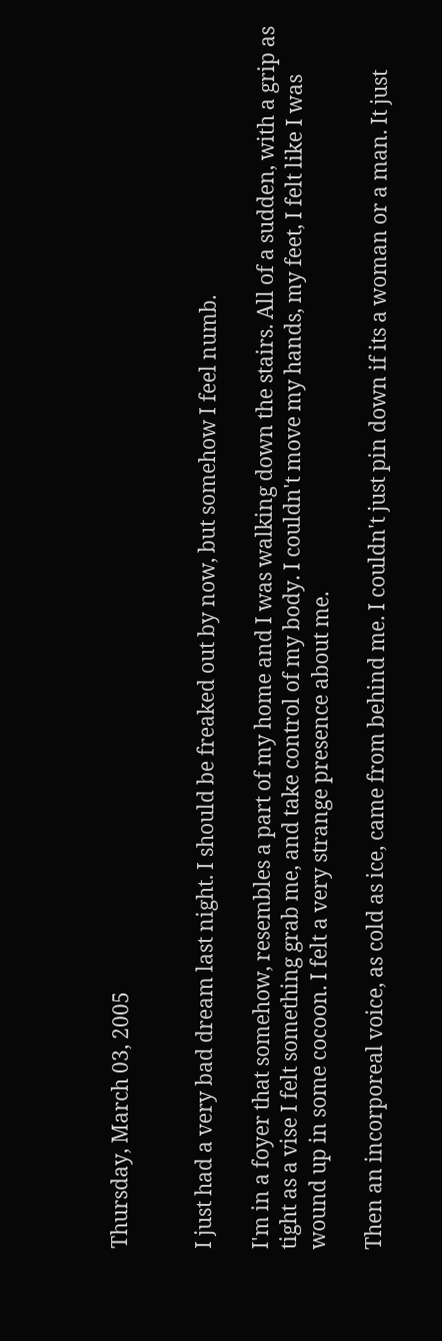Thursday, March 03, 2005


I just had a very bad dream last night. I should be freaked out by now, but somehow I feel numb.

I'm in a foyer that somehow, resembles a part of my home and I was walking down the stairs. All of a sudden, with a grip as tight as a vise I felt something grab me, and take control of my body. I couldn't move my hands, my feet, I felt like I was wound up in some cocoon. I felt a very strange presence about me.

Then an incorporeal voice, as cold as ice, came from behind me. I couldn't just pin down if its a woman or a man. It just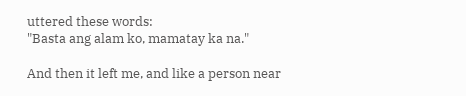uttered these words:
"Basta ang alam ko, mamatay ka na."

And then it left me, and like a person near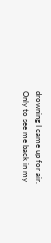drowning I came up for air. Only to see me back in my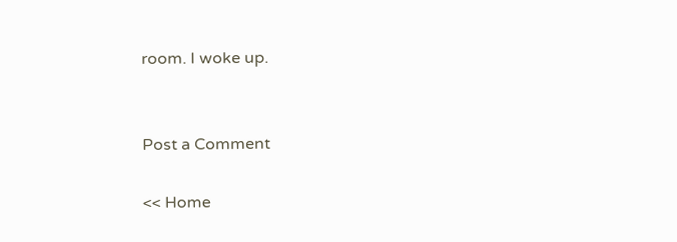room. I woke up.


Post a Comment

<< Home